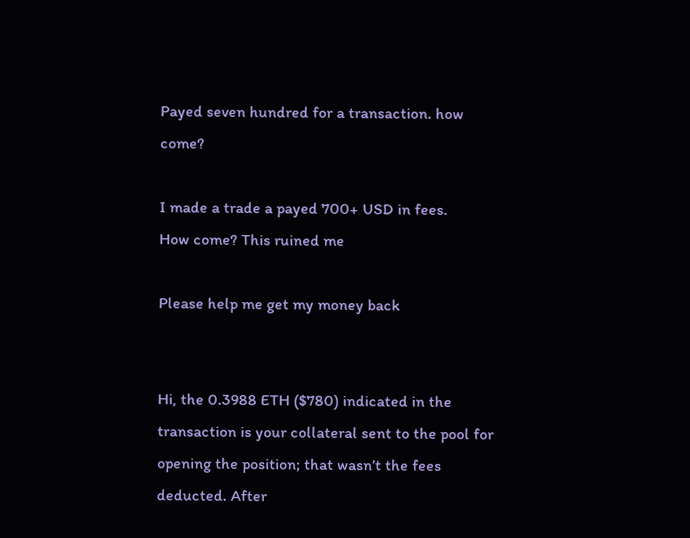Payed seven hundred for a transaction. how come?

I made a trade a payed 700+ USD in fees.
How come? This ruined me

Please help me get my money back


Hi, the 0.3988 ETH ($780) indicated in the transaction is your collateral sent to the pool for opening the position; that wasn’t the fees deducted. After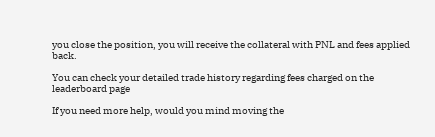you close the position, you will receive the collateral with PNL and fees applied back.

You can check your detailed trade history regarding fees charged on the leaderboard page

If you need more help, would you mind moving the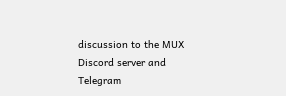discussion to the MUX Discord server and Telegram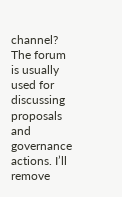channel? The forum is usually used for discussing proposals and governance actions. I’ll remove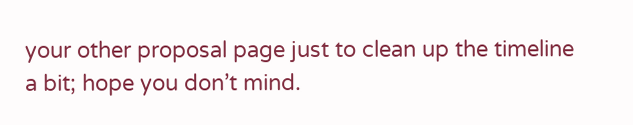your other proposal page just to clean up the timeline a bit; hope you don’t mind.